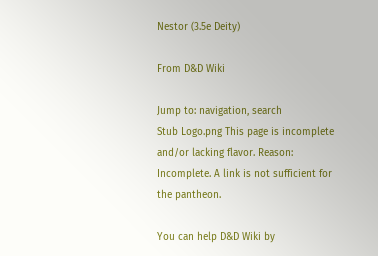Nestor (3.5e Deity)

From D&D Wiki

Jump to: navigation, search
Stub Logo.png This page is incomplete and/or lacking flavor. Reason: Incomplete. A link is not sufficient for the pantheon.

You can help D&D Wiki by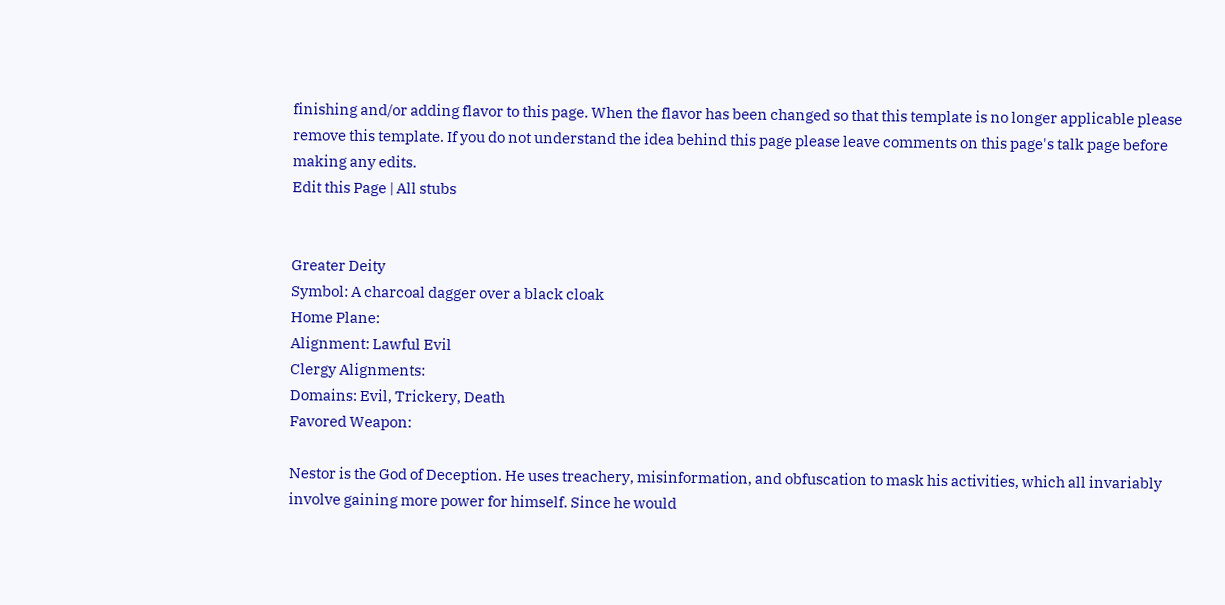finishing and/or adding flavor to this page. When the flavor has been changed so that this template is no longer applicable please remove this template. If you do not understand the idea behind this page please leave comments on this page's talk page before making any edits.
Edit this Page | All stubs


Greater Deity
Symbol: A charcoal dagger over a black cloak
Home Plane:
Alignment: Lawful Evil
Clergy Alignments:
Domains: Evil, Trickery, Death
Favored Weapon:

Nestor is the God of Deception. He uses treachery, misinformation, and obfuscation to mask his activities, which all invariably involve gaining more power for himself. Since he would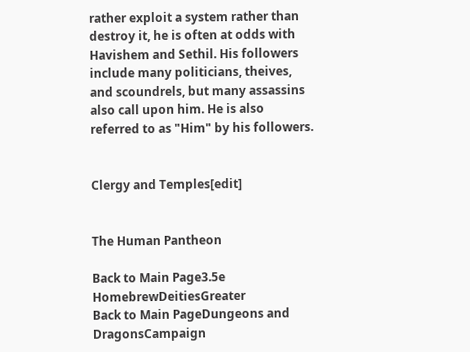rather exploit a system rather than destroy it, he is often at odds with Havishem and Sethil. His followers include many politicians, theives, and scoundrels, but many assassins also call upon him. He is also referred to as "Him" by his followers.


Clergy and Temples[edit]


The Human Pantheon

Back to Main Page3.5e HomebrewDeitiesGreater
Back to Main PageDungeons and DragonsCampaign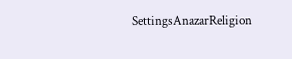SettingsAnazarReligion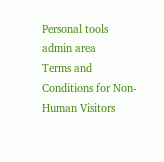Personal tools
admin area
Terms and Conditions for Non-Human Visitors